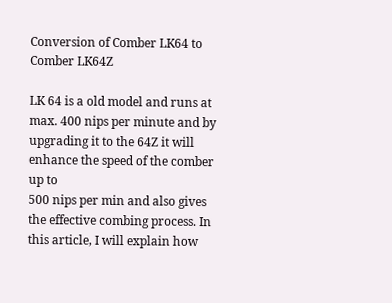Conversion of Comber LK64 to Comber LK64Z

LK 64 is a old model and runs at max. 400 nips per minute and by
upgrading it to the 64Z it will enhance the speed of the comber up to
500 nips per min and also gives the effective combing process. In this article, I will explain how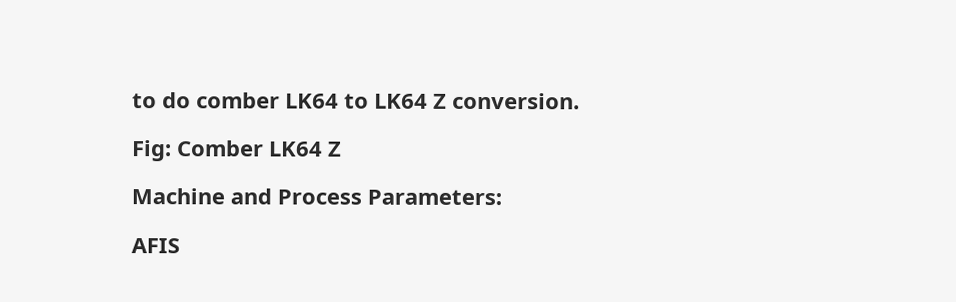to do comber LK64 to LK64 Z conversion.

Fig: Comber LK64 Z

Machine and Process Parameters:

AFIS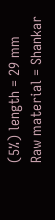(5%) length = 29 mm
Raw material = Shankar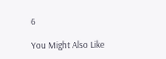6

You Might Also Like